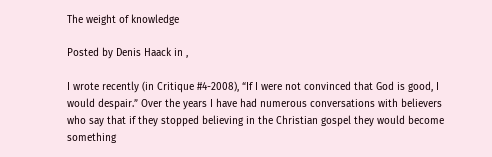The weight of knowledge

Posted by Denis Haack in ,

I wrote recently (in Critique #4-2008), “If I were not convinced that God is good, I would despair.” Over the years I have had numerous conversations with believers who say that if they stopped believing in the Christian gospel they would become something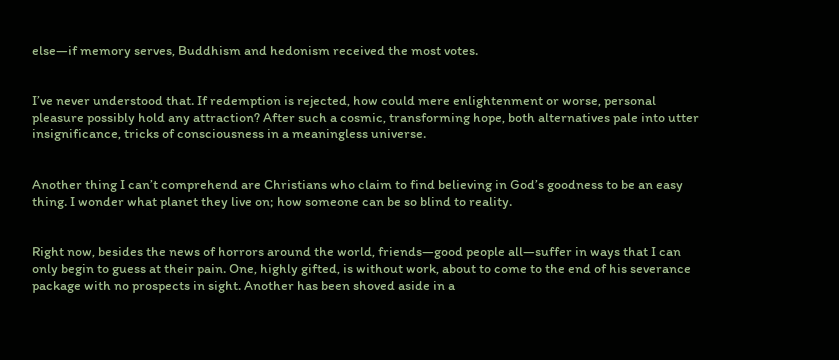else—if memory serves, Buddhism and hedonism received the most votes.


I’ve never understood that. If redemption is rejected, how could mere enlightenment or worse, personal pleasure possibly hold any attraction? After such a cosmic, transforming hope, both alternatives pale into utter insignificance, tricks of consciousness in a meaningless universe.


Another thing I can’t comprehend are Christians who claim to find believing in God’s goodness to be an easy thing. I wonder what planet they live on; how someone can be so blind to reality.


Right now, besides the news of horrors around the world, friends—good people all—suffer in ways that I can only begin to guess at their pain. One, highly gifted, is without work, about to come to the end of his severance package with no prospects in sight. Another has been shoved aside in a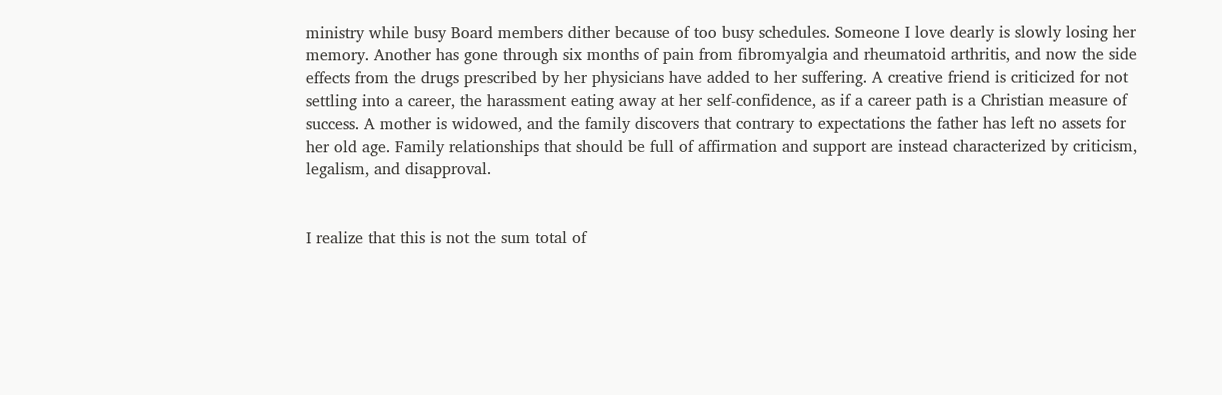ministry while busy Board members dither because of too busy schedules. Someone I love dearly is slowly losing her memory. Another has gone through six months of pain from fibromyalgia and rheumatoid arthritis, and now the side effects from the drugs prescribed by her physicians have added to her suffering. A creative friend is criticized for not settling into a career, the harassment eating away at her self-confidence, as if a career path is a Christian measure of success. A mother is widowed, and the family discovers that contrary to expectations the father has left no assets for her old age. Family relationships that should be full of affirmation and support are instead characterized by criticism, legalism, and disapproval.


I realize that this is not the sum total of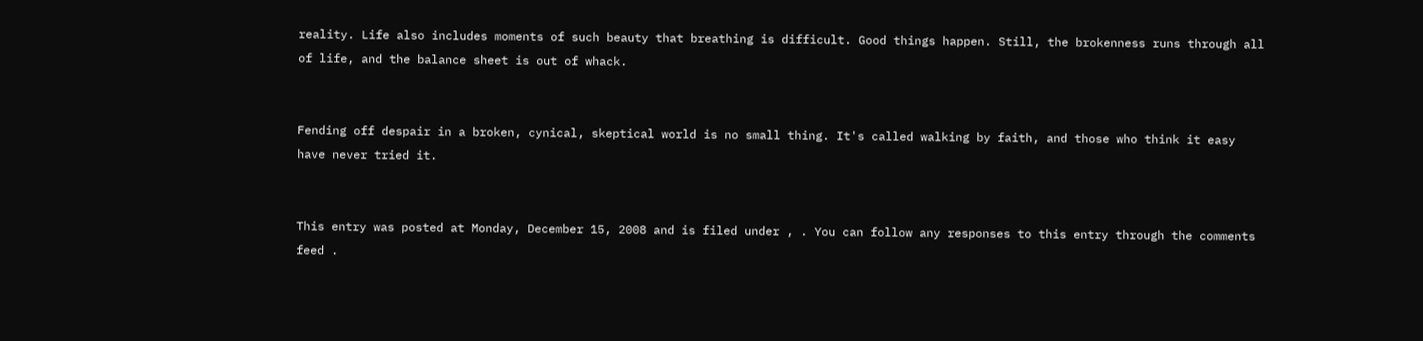reality. Life also includes moments of such beauty that breathing is difficult. Good things happen. Still, the brokenness runs through all of life, and the balance sheet is out of whack.


Fending off despair in a broken, cynical, skeptical world is no small thing. It's called walking by faith, and those who think it easy have never tried it.


This entry was posted at Monday, December 15, 2008 and is filed under , . You can follow any responses to this entry through the comments feed .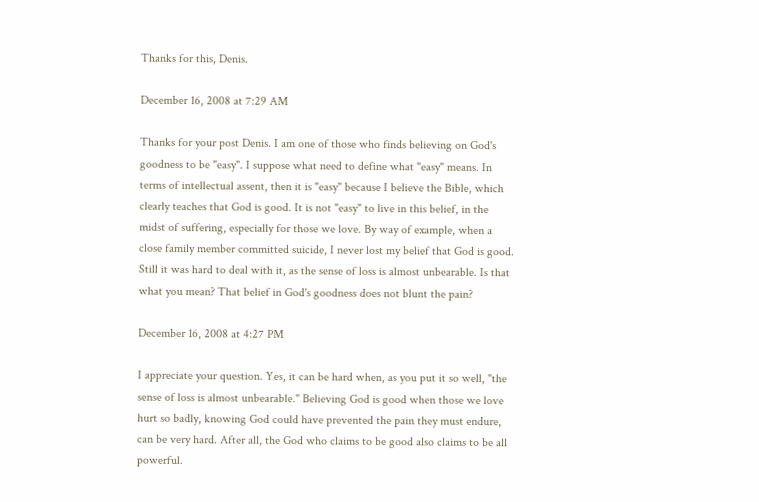Thanks for this, Denis.

December 16, 2008 at 7:29 AM

Thanks for your post Denis. I am one of those who finds believing on God's goodness to be "easy". I suppose what need to define what "easy" means. In terms of intellectual assent, then it is "easy" because I believe the Bible, which clearly teaches that God is good. It is not "easy" to live in this belief, in the midst of suffering, especially for those we love. By way of example, when a close family member committed suicide, I never lost my belief that God is good. Still it was hard to deal with it, as the sense of loss is almost unbearable. Is that what you mean? That belief in God's goodness does not blunt the pain?

December 16, 2008 at 4:27 PM

I appreciate your question. Yes, it can be hard when, as you put it so well, "the sense of loss is almost unbearable." Believing God is good when those we love hurt so badly, knowing God could have prevented the pain they must endure, can be very hard. After all, the God who claims to be good also claims to be all powerful.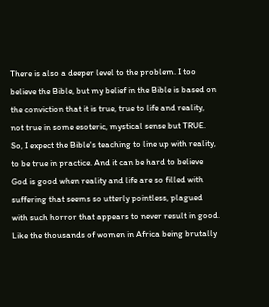There is also a deeper level to the problem. I too believe the Bible, but my belief in the Bible is based on the conviction that it is true, true to life and reality, not true in some esoteric, mystical sense but TRUE. So, I expect the Bible's teaching to line up with reality, to be true in practice. And it can be hard to believe God is good when reality and life are so filled with suffering that seems so utterly pointless, plagued with such horror that appears to never result in good. Like the thousands of women in Africa being brutally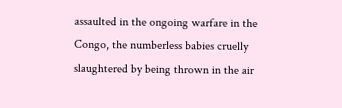assaulted in the ongoing warfare in the Congo, the numberless babies cruelly slaughtered by being thrown in the air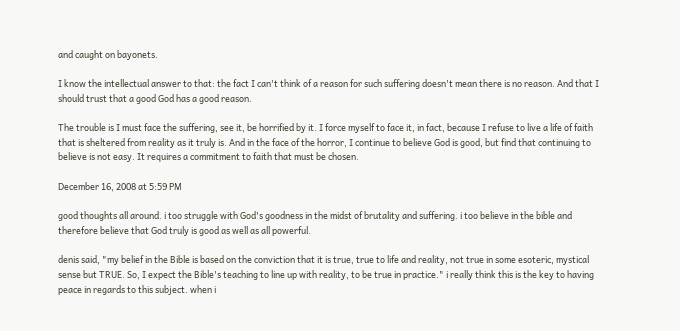and caught on bayonets.

I know the intellectual answer to that: the fact I can't think of a reason for such suffering doesn't mean there is no reason. And that I should trust that a good God has a good reason.

The trouble is I must face the suffering, see it, be horrified by it. I force myself to face it, in fact, because I refuse to live a life of faith that is sheltered from reality as it truly is. And in the face of the horror, I continue to believe God is good, but find that continuing to believe is not easy. It requires a commitment to faith that must be chosen.

December 16, 2008 at 5:59 PM

good thoughts all around. i too struggle with God's goodness in the midst of brutality and suffering. i too believe in the bible and therefore believe that God truly is good as well as all powerful.

denis said, "my belief in the Bible is based on the conviction that it is true, true to life and reality, not true in some esoteric, mystical sense but TRUE. So, I expect the Bible's teaching to line up with reality, to be true in practice." i really think this is the key to having peace in regards to this subject. when i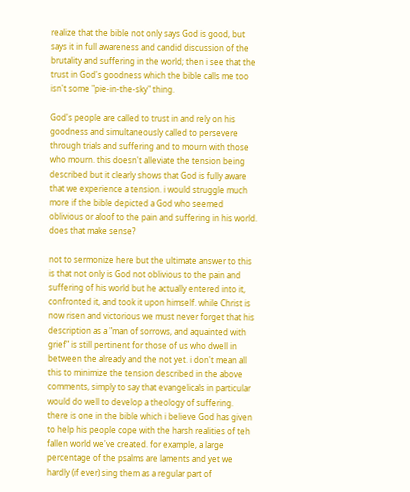realize that the bible not only says God is good, but says it in full awareness and candid discussion of the brutality and suffering in the world; then i see that the trust in God's goodness which the bible calls me too isn't some "pie-in-the-sky" thing.

God's people are called to trust in and rely on his goodness and simultaneously called to persevere through trials and suffering and to mourn with those who mourn. this doesn't alleviate the tension being described but it clearly shows that God is fully aware that we experience a tension. i would struggle much more if the bible depicted a God who seemed oblivious or aloof to the pain and suffering in his world. does that make sense?

not to sermonize here but the ultimate answer to this is that not only is God not oblivious to the pain and suffering of his world but he actually entered into it, confronted it, and took it upon himself. while Christ is now risen and victorious we must never forget that his description as a "man of sorrows, and aquainted with grief" is still pertinent for those of us who dwell in between the already and the not yet. i don't mean all this to minimize the tension described in the above comments, simply to say that evangelicals in particular would do well to develop a theology of suffering. there is one in the bible which i believe God has given to help his people cope with the harsh realities of teh fallen world we've created. for example, a large percentage of the psalms are laments and yet we hardly (if ever) sing them as a regular part of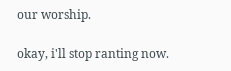our worship.

okay, i'll stop ranting now.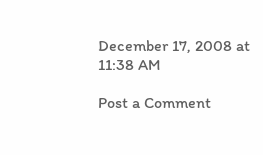December 17, 2008 at 11:38 AM

Post a Comment